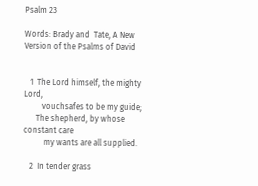Psalm 23

Words: Brady and  Tate, A New Version of the Psalms of David


   1  The Lord himself, the mighty Lord,
         vouchsafes to be my guide;
      The shepherd, by whose constant care
          my wants are all supplied.

   2  In tender grass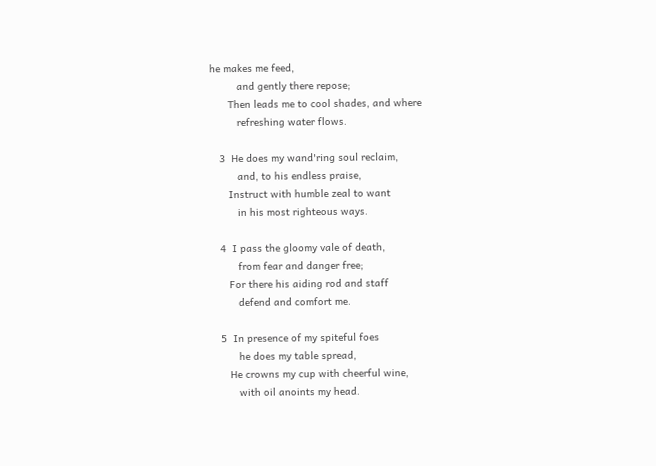he makes me feed,
         and gently there repose;
      Then leads me to cool shades, and where
         refreshing water flows.

   3  He does my wand'ring soul reclaim,
         and, to his endless praise,
      Instruct with humble zeal to want
         in his most righteous ways.

   4  I pass the gloomy vale of death,
         from fear and danger free;
      For there his aiding rod and staff
         defend and comfort me.

   5  In presence of my spiteful foes
         he does my table spread,
      He crowns my cup with cheerful wine,
         with oil anoints my head.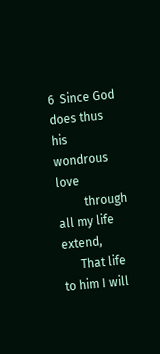6  Since God does thus his wondrous love
         through all my life extend,
      That life to him I will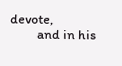devote,
         and in his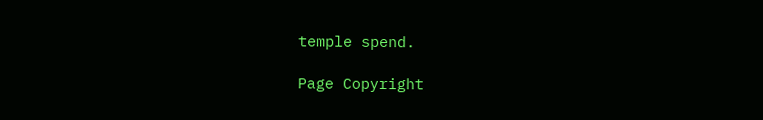temple spend.

Page Copyright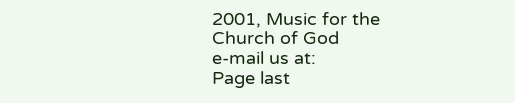2001, Music for the Church of God
e-mail us at:
Page last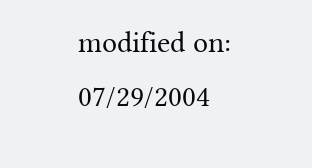modified on: 07/29/2004